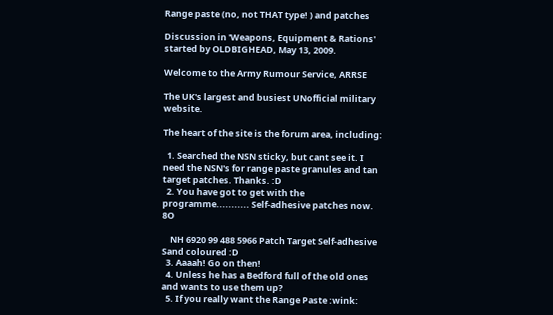Range paste (no, not THAT type! ) and patches

Discussion in 'Weapons, Equipment & Rations' started by OLDBIGHEAD, May 13, 2009.

Welcome to the Army Rumour Service, ARRSE

The UK's largest and busiest UNofficial military website.

The heart of the site is the forum area, including:

  1. Searched the NSN sticky, but cant see it. I need the NSN's for range paste granules and tan target patches. Thanks. :D
  2. You have got to get with the programme........... Self-adhesive patches now. 8O

    NH 6920 99 488 5966 Patch Target Self-adhesive Sand coloured :D
  3. Aaaah! Go on then!
  4. Unless he has a Bedford full of the old ones and wants to use them up?
  5. If you really want the Range Paste :wink: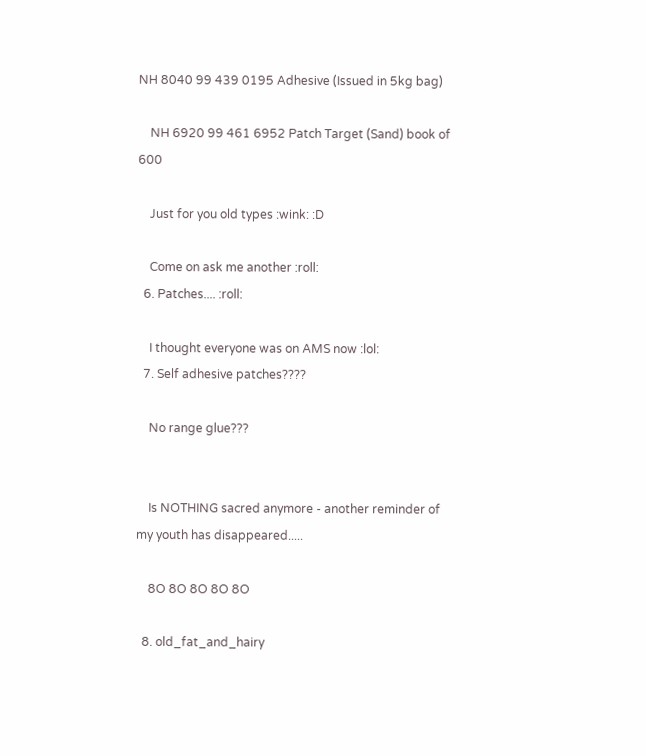NH 8040 99 439 0195 Adhesive (Issued in 5kg bag)

    NH 6920 99 461 6952 Patch Target (Sand) book of 600

    Just for you old types :wink: :D

    Come on ask me another :roll:
  6. Patches.... :roll:

    I thought everyone was on AMS now :lol:
  7. Self adhesive patches????

    No range glue???


    Is NOTHING sacred anymore - another reminder of my youth has disappeared.....

    8O 8O 8O 8O 8O

  8. old_fat_and_hairy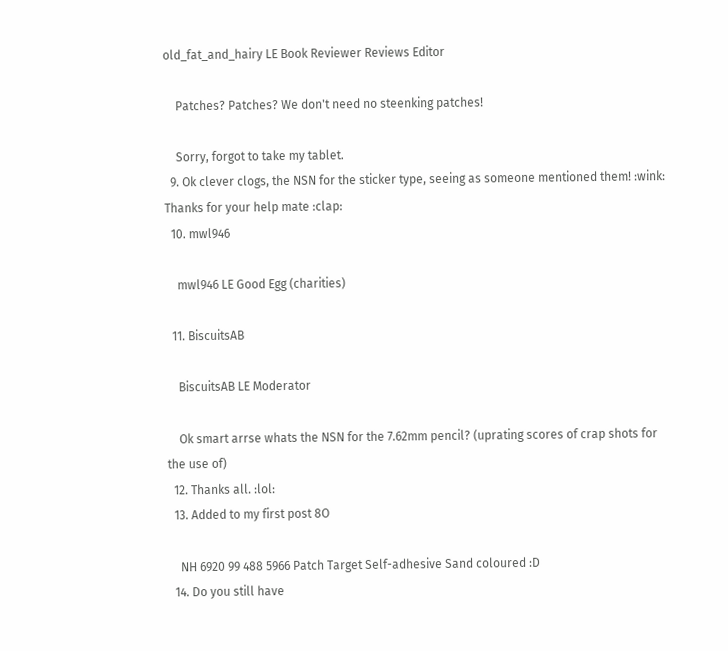old_fat_and_hairy LE Book Reviewer Reviews Editor

    Patches? Patches? We don't need no steenking patches!

    Sorry, forgot to take my tablet.
  9. Ok clever clogs, the NSN for the sticker type, seeing as someone mentioned them! :wink: Thanks for your help mate :clap:
  10. mwl946

    mwl946 LE Good Egg (charities)

  11. BiscuitsAB

    BiscuitsAB LE Moderator

    Ok smart arrse whats the NSN for the 7.62mm pencil? (uprating scores of crap shots for the use of)
  12. Thanks all. :lol:
  13. Added to my first post 8O

    NH 6920 99 488 5966 Patch Target Self-adhesive Sand coloured :D
  14. Do you still have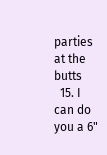parties at the butts
  15. I can do you a 6"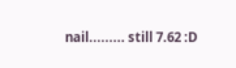nail......... still 7.62 :D